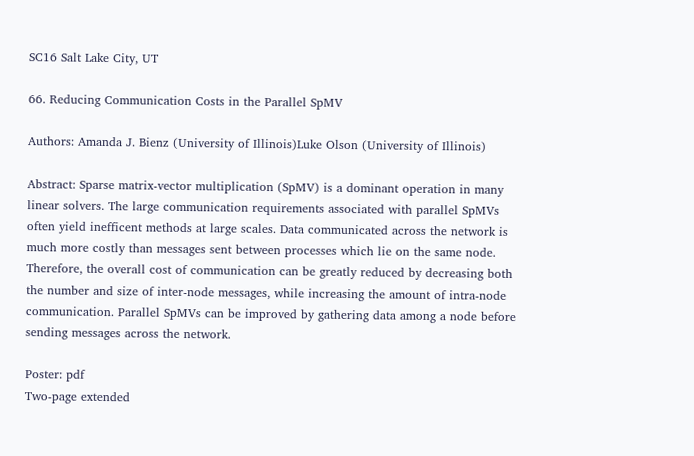SC16 Salt Lake City, UT

66. Reducing Communication Costs in the Parallel SpMV

Authors: Amanda J. Bienz (University of Illinois)Luke Olson (University of Illinois)

Abstract: Sparse matrix-vector multiplication (SpMV) is a dominant operation in many linear solvers. The large communication requirements associated with parallel SpMVs often yield inefficent methods at large scales. Data communicated across the network is much more costly than messages sent between processes which lie on the same node. Therefore, the overall cost of communication can be greatly reduced by decreasing both the number and size of inter-node messages, while increasing the amount of intra-node communication. Parallel SpMVs can be improved by gathering data among a node before sending messages across the network.

Poster: pdf
Two-page extended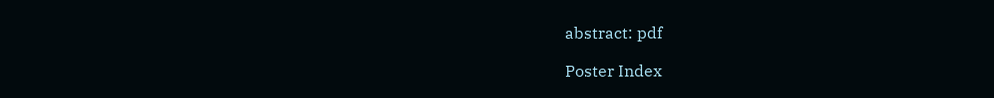abstract: pdf

Poster Index